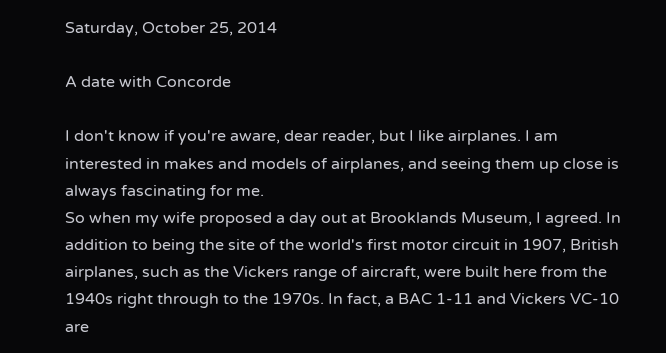Saturday, October 25, 2014

A date with Concorde

I don't know if you're aware, dear reader, but I like airplanes. I am interested in makes and models of airplanes, and seeing them up close is always fascinating for me.
So when my wife proposed a day out at Brooklands Museum, I agreed. In addition to being the site of the world's first motor circuit in 1907, British airplanes, such as the Vickers range of aircraft, were built here from the 1940s right through to the 1970s. In fact, a BAC 1-11 and Vickers VC-10 are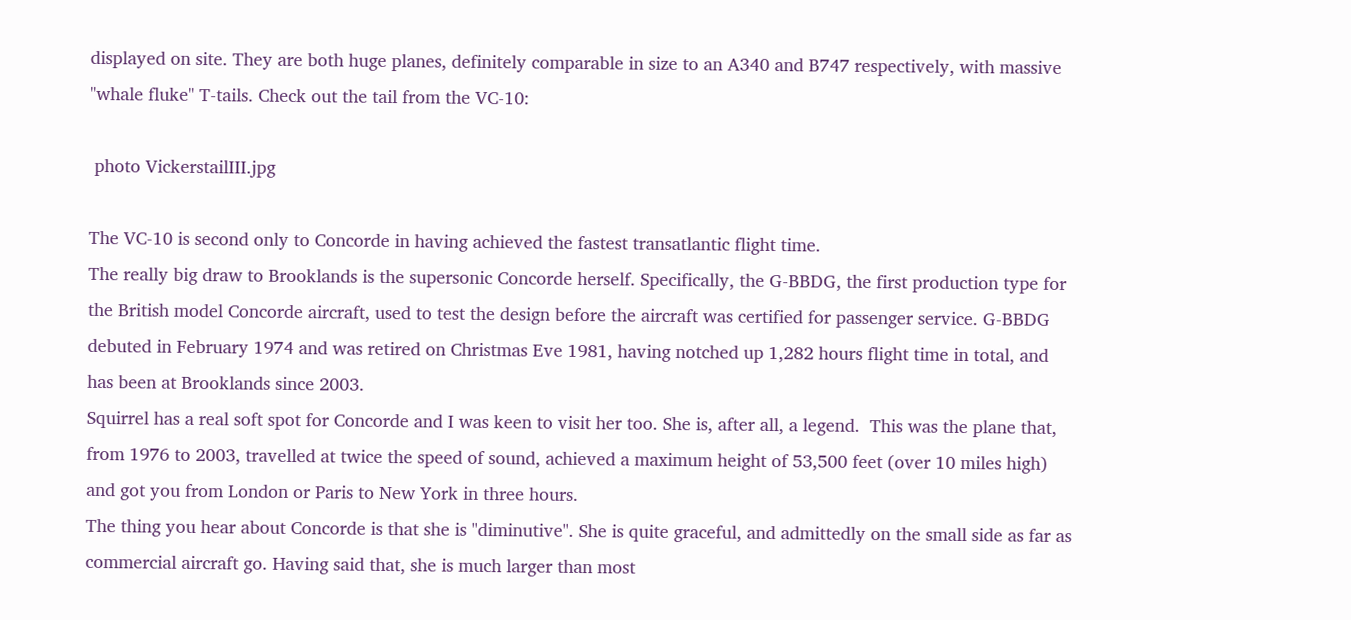displayed on site. They are both huge planes, definitely comparable in size to an A340 and B747 respectively, with massive "whale fluke" T-tails. Check out the tail from the VC-10:

 photo VickerstailIII.jpg

The VC-10 is second only to Concorde in having achieved the fastest transatlantic flight time.
The really big draw to Brooklands is the supersonic Concorde herself. Specifically, the G-BBDG, the first production type for the British model Concorde aircraft, used to test the design before the aircraft was certified for passenger service. G-BBDG debuted in February 1974 and was retired on Christmas Eve 1981, having notched up 1,282 hours flight time in total, and has been at Brooklands since 2003.
Squirrel has a real soft spot for Concorde and I was keen to visit her too. She is, after all, a legend.  This was the plane that, from 1976 to 2003, travelled at twice the speed of sound, achieved a maximum height of 53,500 feet (over 10 miles high) and got you from London or Paris to New York in three hours.
The thing you hear about Concorde is that she is "diminutive". She is quite graceful, and admittedly on the small side as far as commercial aircraft go. Having said that, she is much larger than most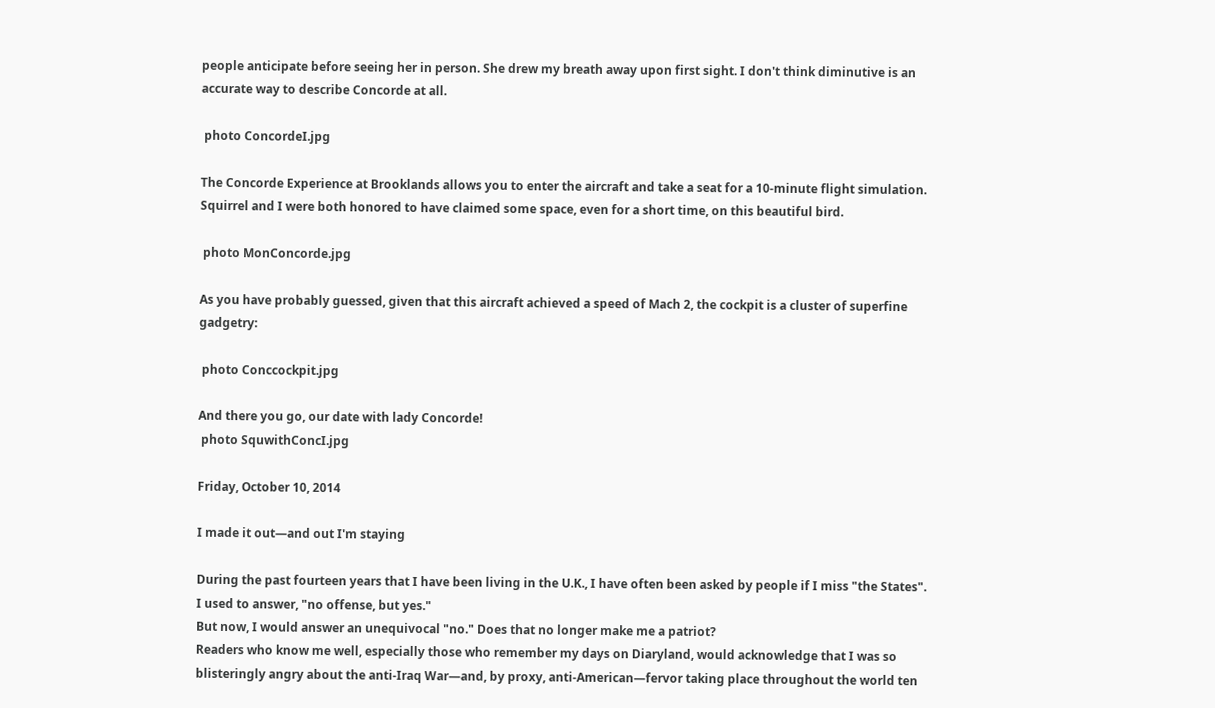people anticipate before seeing her in person. She drew my breath away upon first sight. I don't think diminutive is an accurate way to describe Concorde at all.

 photo ConcordeI.jpg

The Concorde Experience at Brooklands allows you to enter the aircraft and take a seat for a 10-minute flight simulation. Squirrel and I were both honored to have claimed some space, even for a short time, on this beautiful bird.

 photo MonConcorde.jpg

As you have probably guessed, given that this aircraft achieved a speed of Mach 2, the cockpit is a cluster of superfine gadgetry:

 photo Conccockpit.jpg

And there you go, our date with lady Concorde!
 photo SquwithConcI.jpg

Friday, October 10, 2014

I made it out—and out I'm staying

During the past fourteen years that I have been living in the U.K., I have often been asked by people if I miss "the States".
I used to answer, "no offense, but yes."
But now, I would answer an unequivocal "no." Does that no longer make me a patriot?
Readers who know me well, especially those who remember my days on Diaryland, would acknowledge that I was so blisteringly angry about the anti-Iraq War—and, by proxy, anti-American—fervor taking place throughout the world ten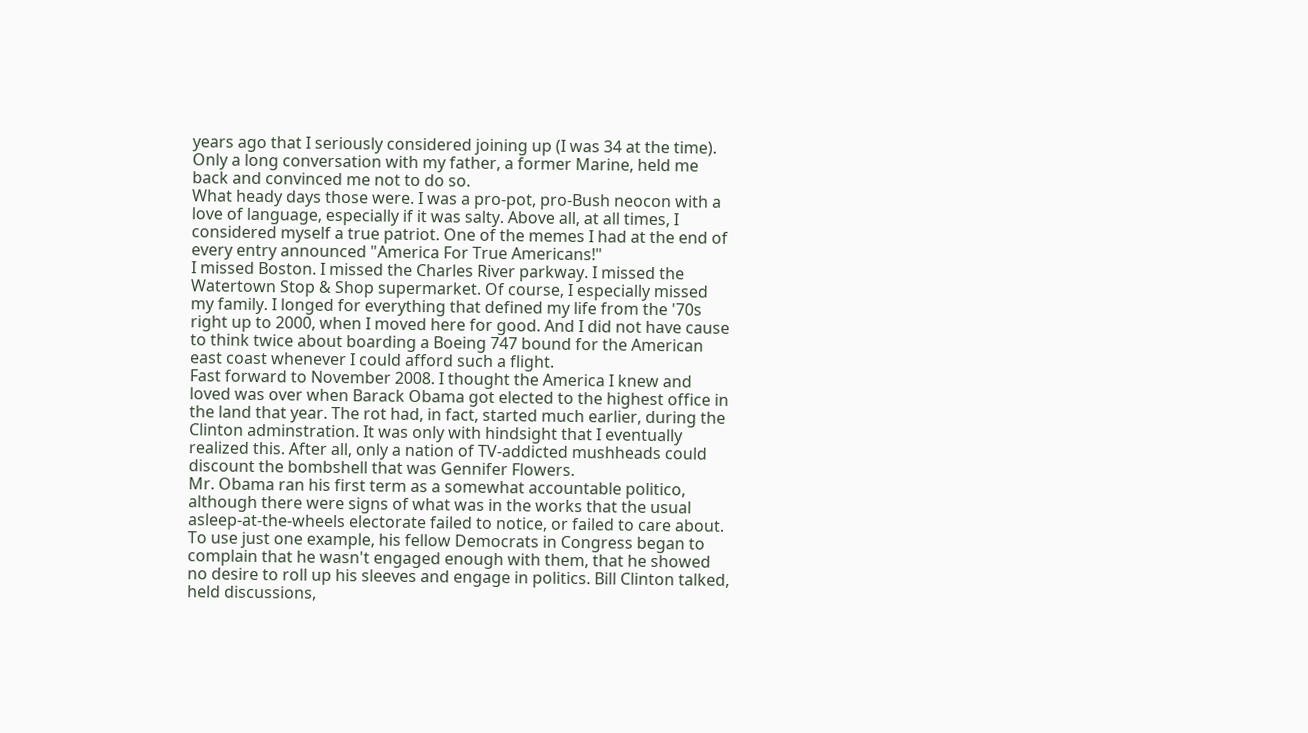years ago that I seriously considered joining up (I was 34 at the time). Only a long conversation with my father, a former Marine, held me back and convinced me not to do so.
What heady days those were. I was a pro-pot, pro-Bush neocon with a love of language, especially if it was salty. Above all, at all times, I considered myself a true patriot. One of the memes I had at the end of every entry announced "America For True Americans!"
I missed Boston. I missed the Charles River parkway. I missed the Watertown Stop & Shop supermarket. Of course, I especially missed my family. I longed for everything that defined my life from the '70s right up to 2000, when I moved here for good. And I did not have cause to think twice about boarding a Boeing 747 bound for the American east coast whenever I could afford such a flight.
Fast forward to November 2008. I thought the America I knew and loved was over when Barack Obama got elected to the highest office in the land that year. The rot had, in fact, started much earlier, during the Clinton adminstration. It was only with hindsight that I eventually realized this. After all, only a nation of TV-addicted mushheads could discount the bombshell that was Gennifer Flowers.
Mr. Obama ran his first term as a somewhat accountable politico, although there were signs of what was in the works that the usual asleep-at-the-wheels electorate failed to notice, or failed to care about. To use just one example, his fellow Democrats in Congress began to complain that he wasn't engaged enough with them, that he showed no desire to roll up his sleeves and engage in politics. Bill Clinton talked, held discussions,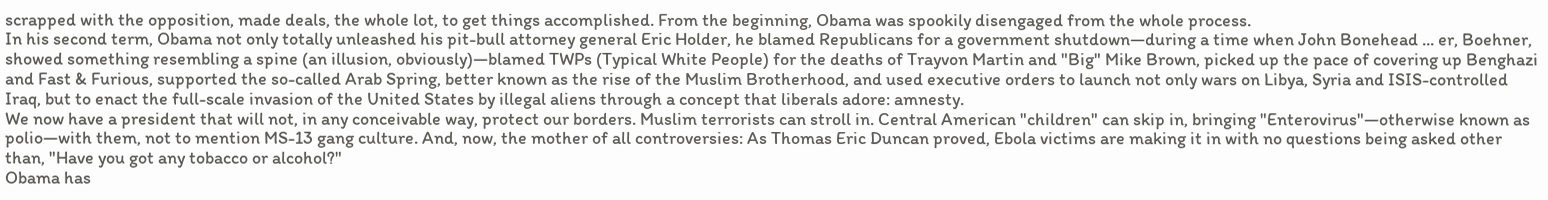scrapped with the opposition, made deals, the whole lot, to get things accomplished. From the beginning, Obama was spookily disengaged from the whole process.
In his second term, Obama not only totally unleashed his pit-bull attorney general Eric Holder, he blamed Republicans for a government shutdown—during a time when John Bonehead ... er, Boehner, showed something resembling a spine (an illusion, obviously)—blamed TWPs (Typical White People) for the deaths of Trayvon Martin and "Big" Mike Brown, picked up the pace of covering up Benghazi and Fast & Furious, supported the so-called Arab Spring, better known as the rise of the Muslim Brotherhood, and used executive orders to launch not only wars on Libya, Syria and ISIS-controlled Iraq, but to enact the full-scale invasion of the United States by illegal aliens through a concept that liberals adore: amnesty.
We now have a president that will not, in any conceivable way, protect our borders. Muslim terrorists can stroll in. Central American "children" can skip in, bringing "Enterovirus"—otherwise known as polio—with them, not to mention MS-13 gang culture. And, now, the mother of all controversies: As Thomas Eric Duncan proved, Ebola victims are making it in with no questions being asked other than, "Have you got any tobacco or alcohol?"
Obama has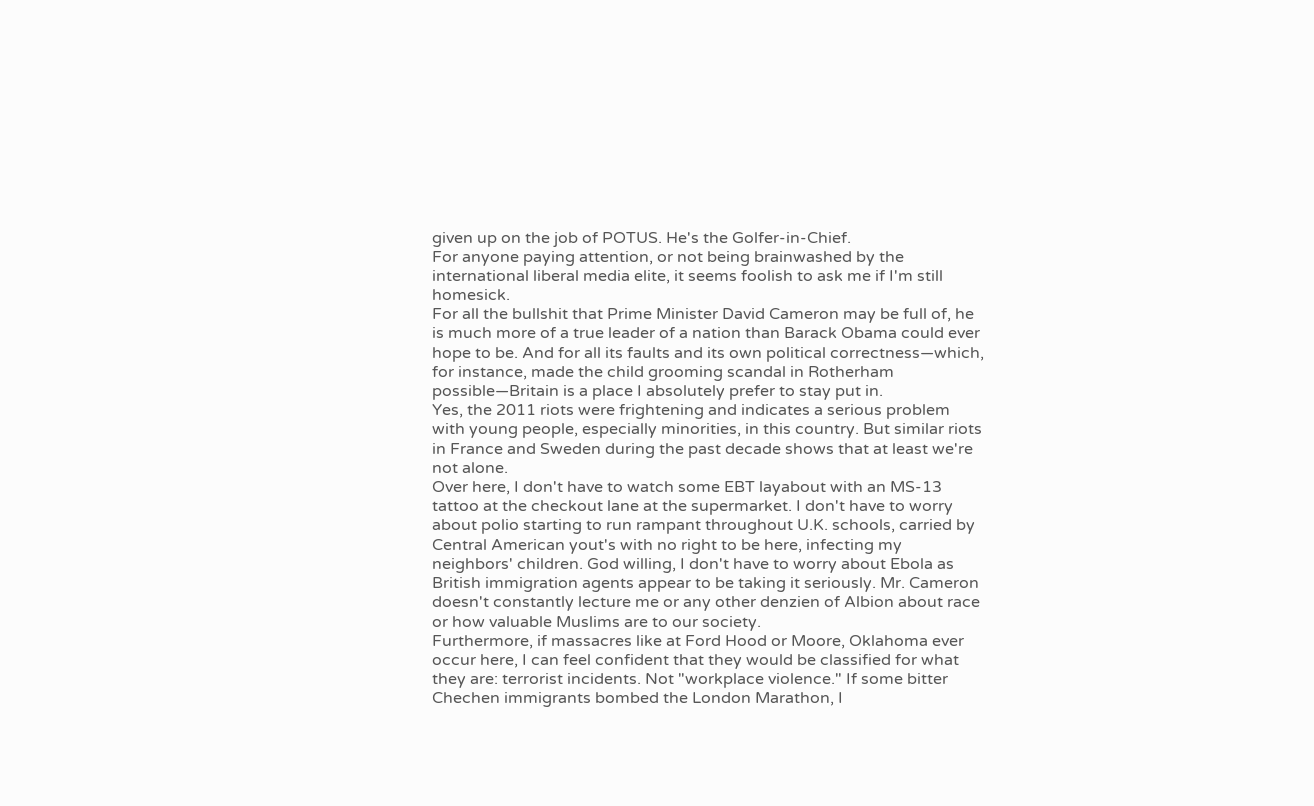given up on the job of POTUS. He's the Golfer-in-Chief.
For anyone paying attention, or not being brainwashed by the international liberal media elite, it seems foolish to ask me if I'm still homesick.
For all the bullshit that Prime Minister David Cameron may be full of, he is much more of a true leader of a nation than Barack Obama could ever hope to be. And for all its faults and its own political correctness—which, for instance, made the child grooming scandal in Rotherham possible—Britain is a place I absolutely prefer to stay put in.
Yes, the 2011 riots were frightening and indicates a serious problem with young people, especially minorities, in this country. But similar riots in France and Sweden during the past decade shows that at least we're not alone.
Over here, I don't have to watch some EBT layabout with an MS-13 tattoo at the checkout lane at the supermarket. I don't have to worry about polio starting to run rampant throughout U.K. schools, carried by Central American yout's with no right to be here, infecting my neighbors' children. God willing, I don't have to worry about Ebola as British immigration agents appear to be taking it seriously. Mr. Cameron doesn't constantly lecture me or any other denzien of Albion about race or how valuable Muslims are to our society.
Furthermore, if massacres like at Ford Hood or Moore, Oklahoma ever occur here, I can feel confident that they would be classified for what they are: terrorist incidents. Not "workplace violence." If some bitter Chechen immigrants bombed the London Marathon, I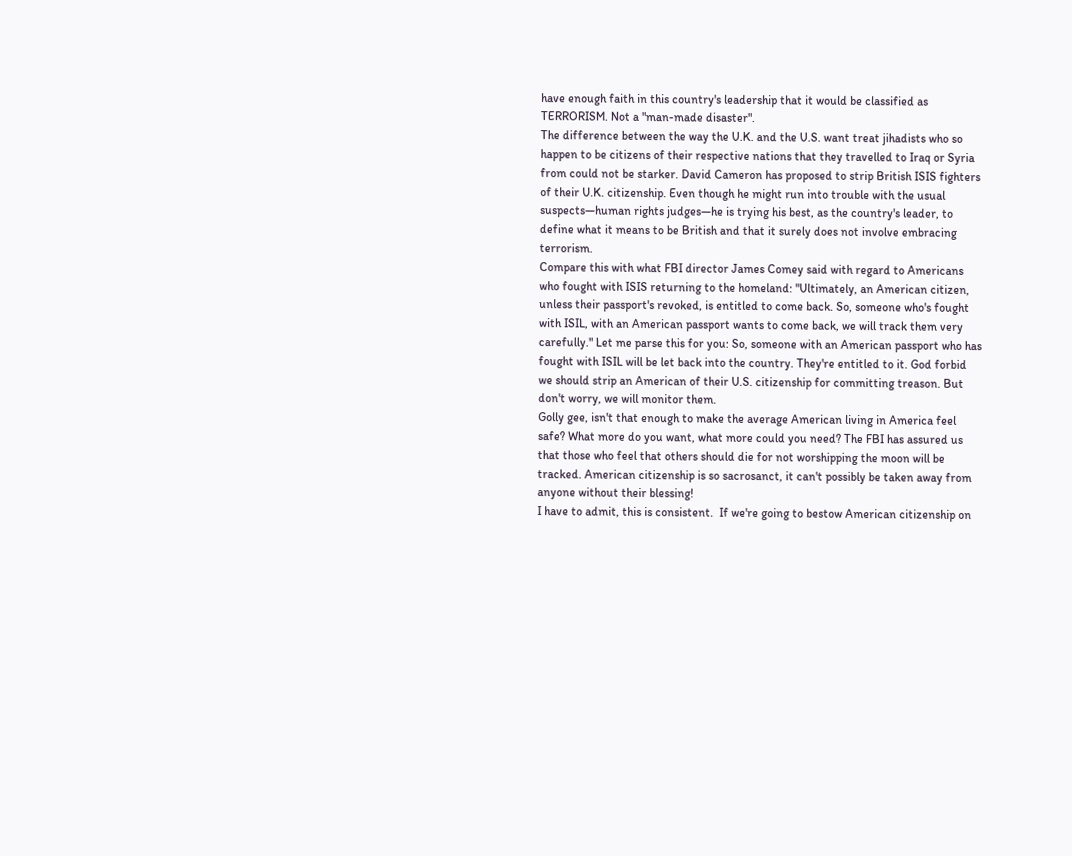have enough faith in this country's leadership that it would be classified as TERRORISM. Not a "man-made disaster".
The difference between the way the U.K. and the U.S. want treat jihadists who so happen to be citizens of their respective nations that they travelled to Iraq or Syria from could not be starker. David Cameron has proposed to strip British ISIS fighters of their U.K. citizenship. Even though he might run into trouble with the usual suspects—human rights judges—he is trying his best, as the country's leader, to define what it means to be British and that it surely does not involve embracing terrorism.
Compare this with what FBI director James Comey said with regard to Americans who fought with ISIS returning to the homeland: "Ultimately, an American citizen, unless their passport's revoked, is entitled to come back. So, someone who's fought with ISIL, with an American passport wants to come back, we will track them very carefully." Let me parse this for you: So, someone with an American passport who has fought with ISIL will be let back into the country. They're entitled to it. God forbid we should strip an American of their U.S. citizenship for committing treason. But don't worry, we will monitor them.
Golly gee, isn't that enough to make the average American living in America feel safe? What more do you want, what more could you need? The FBI has assured us that those who feel that others should die for not worshipping the moon will be tracked. American citizenship is so sacrosanct, it can't possibly be taken away from anyone without their blessing!
I have to admit, this is consistent.  If we're going to bestow American citizenship on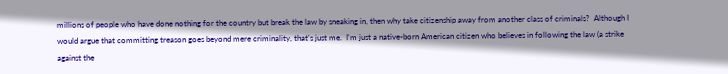millions of people who have done nothing for the country but break the law by sneaking in, then why take citizenship away from another class of criminals?  Although I would argue that committing treason goes beyond mere criminality, that's just me.  I'm just a native-born American citizen who believes in following the law (a strike against the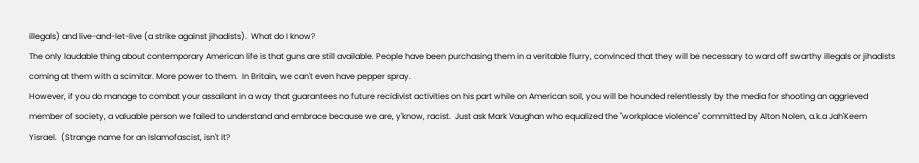illegals) and live-and-let-live (a strike against jihadists).  What do I know?
The only laudable thing about contemporary American life is that guns are still available. People have been purchasing them in a veritable flurry, convinced that they will be necessary to ward off swarthy illegals or jihadists coming at them with a scimitar. More power to them.  In Britain, we can't even have pepper spray.
However, if you do manage to combat your assailant in a way that guarantees no future recidivist activities on his part while on American soil, you will be hounded relentlessly by the media for shooting an aggrieved member of society, a valuable person we failed to understand and embrace because we are, y'know, racist.  Just ask Mark Vaughan who equalized the "workplace violence" committed by Alton Nolen, a.k.a Jah'Keem Yisrael.  (Strange name for an Islamofascist, isn't it?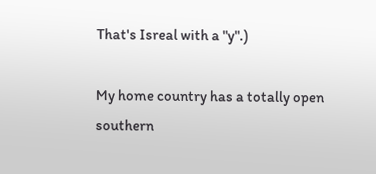That's Isreal with a "y".)

My home country has a totally open southern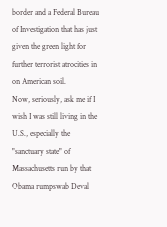border and a Federal Bureau of Investigation that has just given the green light for further terrorist atrocities in on American soil.
Now, seriously, ask me if I wish I was still living in the U.S., especially the "sanctuary state" of Massachusetts run by that Obama rumpswab Deval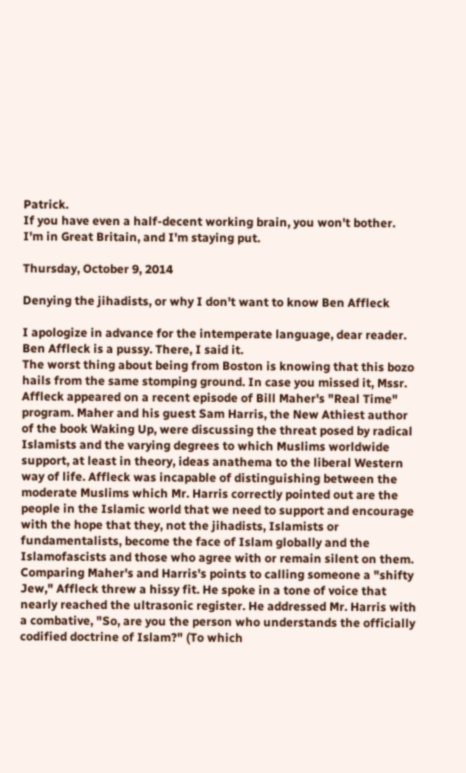Patrick.
If you have even a half-decent working brain, you won't bother.
I'm in Great Britain, and I'm staying put.

Thursday, October 9, 2014

Denying the jihadists, or why I don't want to know Ben Affleck

I apologize in advance for the intemperate language, dear reader. Ben Affleck is a pussy. There, I said it.
The worst thing about being from Boston is knowing that this bozo hails from the same stomping ground. In case you missed it, Mssr. Affleck appeared on a recent episode of Bill Maher's "Real Time" program. Maher and his guest Sam Harris, the New Athiest author of the book Waking Up, were discussing the threat posed by radical Islamists and the varying degrees to which Muslims worldwide support, at least in theory, ideas anathema to the liberal Western way of life. Affleck was incapable of distinguishing between the moderate Muslims which Mr. Harris correctly pointed out are the people in the Islamic world that we need to support and encourage with the hope that they, not the jihadists, Islamists or fundamentalists, become the face of Islam globally and the Islamofascists and those who agree with or remain silent on them.
Comparing Maher's and Harris's points to calling someone a "shifty Jew," Affleck threw a hissy fit. He spoke in a tone of voice that nearly reached the ultrasonic register. He addressed Mr. Harris with a combative, "So, are you the person who understands the officially codified doctrine of Islam?" (To which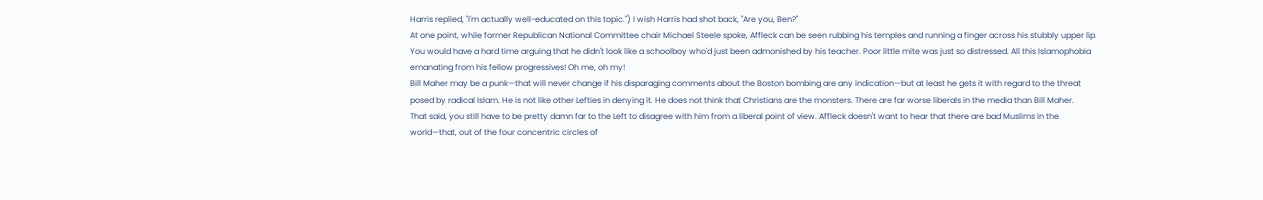Harris replied, "I'm actually well-educated on this topic.") I wish Harris had shot back, "Are you, Ben?"
At one point, while former Republican National Committee chair Michael Steele spoke, Affleck can be seen rubbing his temples and running a finger across his stubbly upper lip. You would have a hard time arguing that he didn't look like a schoolboy who'd just been admonished by his teacher. Poor little mite was just so distressed. All this Islamophobia emanating from his fellow progressives! Oh me, oh my!
Bill Maher may be a punk—that will never change if his disparaging comments about the Boston bombing are any indication—but at least he gets it with regard to the threat posed by radical Islam. He is not like other Lefties in denying it. He does not think that Christians are the monsters. There are far worse liberals in the media than Bill Maher.
That said, you still have to be pretty damn far to the Left to disagree with him from a liberal point of view. Affleck doesn't want to hear that there are bad Muslims in the world—that, out of the four concentric circles of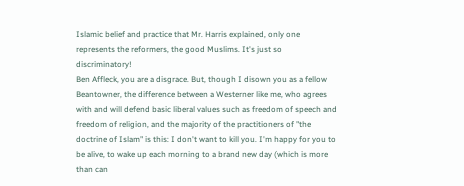Islamic belief and practice that Mr. Harris explained, only one represents the reformers, the good Muslims. It's just so discriminatory!
Ben Affleck, you are a disgrace. But, though I disown you as a fellow Beantowner, the difference between a Westerner like me, who agrees with and will defend basic liberal values such as freedom of speech and freedom of religion, and the majority of the practitioners of "the doctrine of Islam" is this: I don't want to kill you. I'm happy for you to be alive, to wake up each morning to a brand new day (which is more than can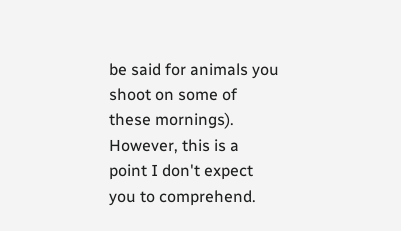be said for animals you shoot on some of these mornings).
However, this is a point I don't expect you to comprehend.